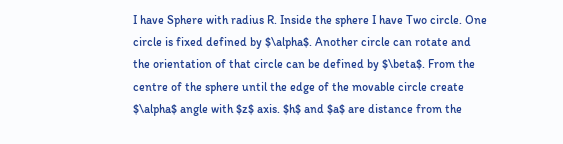I have Sphere with radius R. Inside the sphere I have Two circle. One circle is fixed defined by $\alpha$. Another circle can rotate and the orientation of that circle can be defined by $\beta$. From the centre of the sphere until the edge of the movable circle create $\alpha$ angle with $z$ axis. $h$ and $a$ are distance from the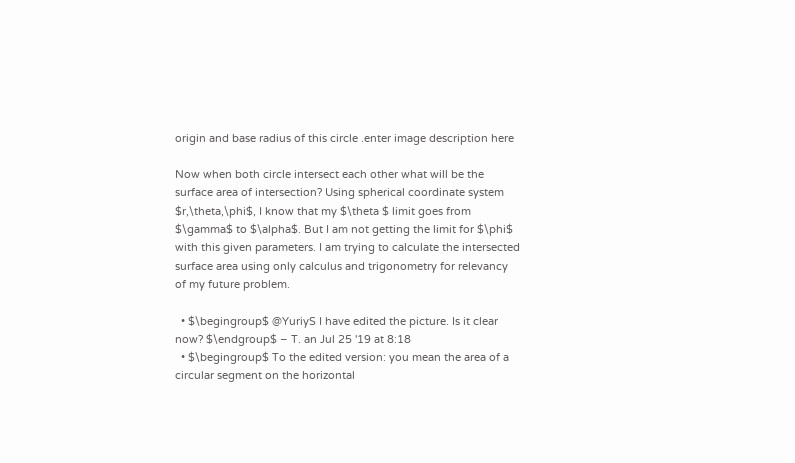origin and base radius of this circle .enter image description here

Now when both circle intersect each other what will be the surface area of intersection? Using spherical coordinate system $r,\theta,\phi$, I know that my $\theta $ limit goes from $\gamma$ to $\alpha$. But I am not getting the limit for $\phi$ with this given parameters. I am trying to calculate the intersected surface area using only calculus and trigonometry for relevancy of my future problem.

  • $\begingroup$ @YuriyS I have edited the picture. Is it clear now? $\endgroup$ – T. an Jul 25 '19 at 8:18
  • $\begingroup$ To the edited version: you mean the area of a circular segment on the horizontal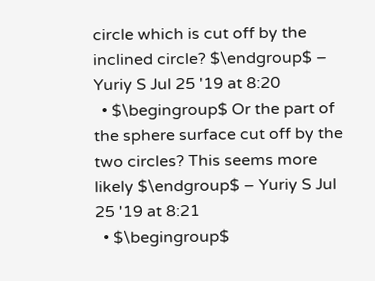circle which is cut off by the inclined circle? $\endgroup$ – Yuriy S Jul 25 '19 at 8:20
  • $\begingroup$ Or the part of the sphere surface cut off by the two circles? This seems more likely $\endgroup$ – Yuriy S Jul 25 '19 at 8:21
  • $\begingroup$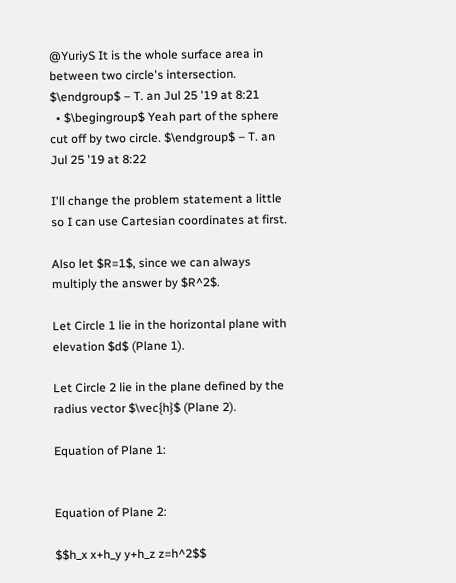@YuriyS It is the whole surface area in between two circle's intersection. $\endgroup$ – T. an Jul 25 '19 at 8:21
  • $\begingroup$ Yeah part of the sphere cut off by two circle. $\endgroup$ – T. an Jul 25 '19 at 8:22

I'll change the problem statement a little so I can use Cartesian coordinates at first.

Also let $R=1$, since we can always multiply the answer by $R^2$.

Let Circle 1 lie in the horizontal plane with elevation $d$ (Plane 1).

Let Circle 2 lie in the plane defined by the radius vector $\vec{h}$ (Plane 2).

Equation of Plane 1:


Equation of Plane 2:

$$h_x x+h_y y+h_z z=h^2$$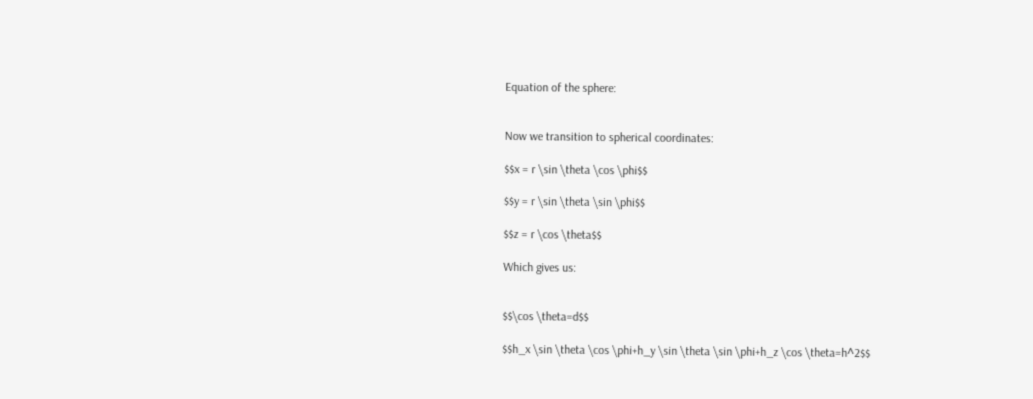Equation of the sphere:


Now we transition to spherical coordinates:

$$x = r \sin \theta \cos \phi$$

$$y = r \sin \theta \sin \phi$$

$$z = r \cos \theta$$

Which gives us:


$$\cos \theta=d$$

$$h_x \sin \theta \cos \phi+h_y \sin \theta \sin \phi+h_z \cos \theta=h^2$$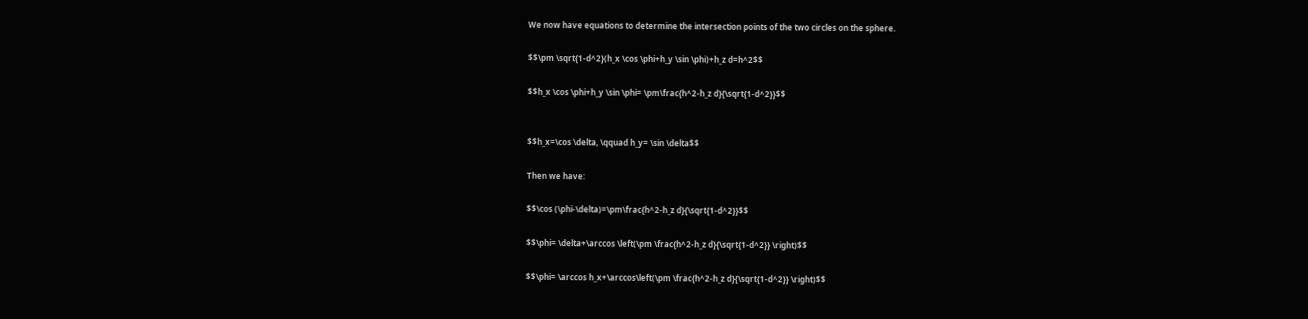We now have equations to determine the intersection points of the two circles on the sphere.

$$\pm \sqrt{1-d^2}(h_x \cos \phi+h_y \sin \phi)+h_z d=h^2$$

$$h_x \cos \phi+h_y \sin \phi= \pm\frac{h^2-h_z d}{\sqrt{1-d^2}}$$


$$h_x=\cos \delta, \qquad h_y= \sin \delta$$

Then we have:

$$\cos (\phi-\delta)=\pm\frac{h^2-h_z d}{\sqrt{1-d^2}}$$

$$\phi= \delta+\arccos \left(\pm \frac{h^2-h_z d}{\sqrt{1-d^2}} \right)$$

$$\phi= \arccos h_x+\arccos\left(\pm \frac{h^2-h_z d}{\sqrt{1-d^2}} \right)$$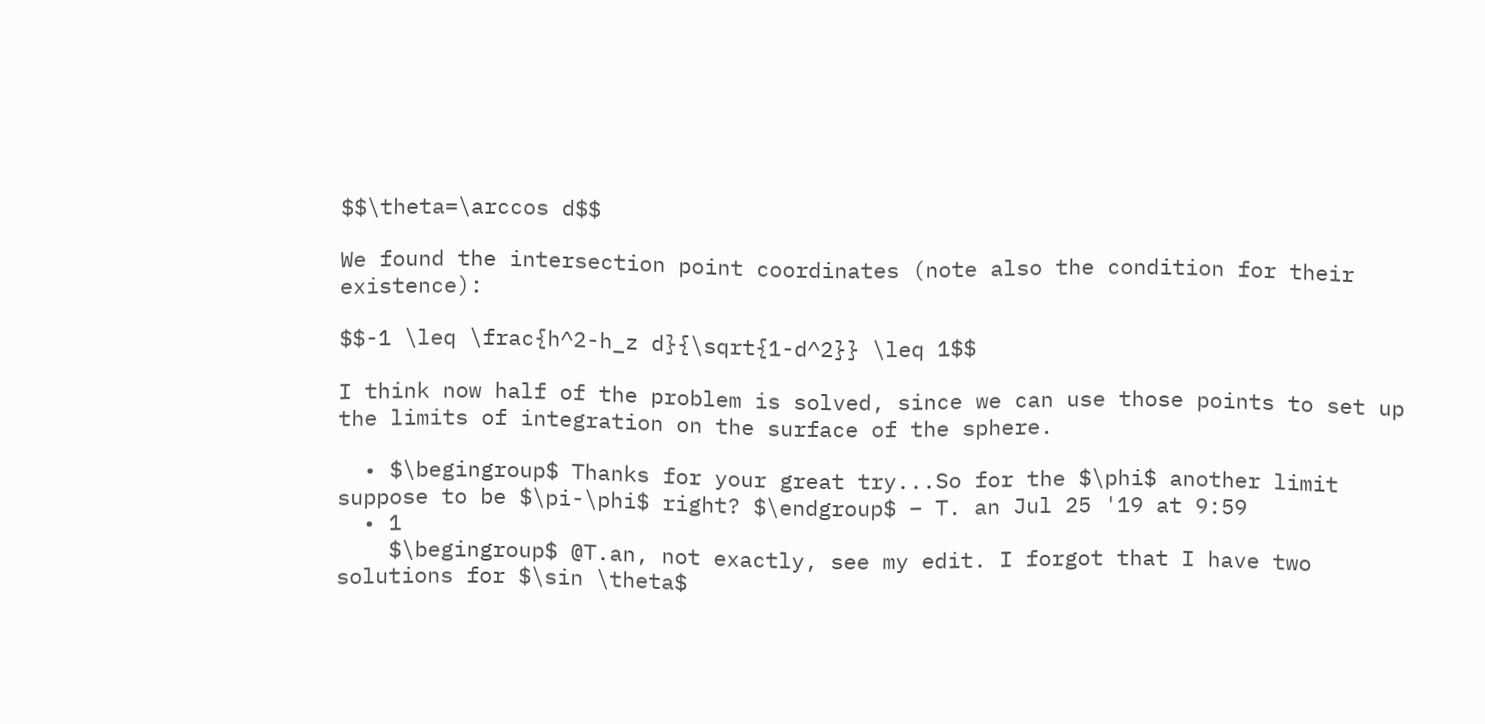$$\theta=\arccos d$$

We found the intersection point coordinates (note also the condition for their existence):

$$-1 \leq \frac{h^2-h_z d}{\sqrt{1-d^2}} \leq 1$$

I think now half of the problem is solved, since we can use those points to set up the limits of integration on the surface of the sphere.

  • $\begingroup$ Thanks for your great try...So for the $\phi$ another limit suppose to be $\pi-\phi$ right? $\endgroup$ – T. an Jul 25 '19 at 9:59
  • 1
    $\begingroup$ @T.an, not exactly, see my edit. I forgot that I have two solutions for $\sin \theta$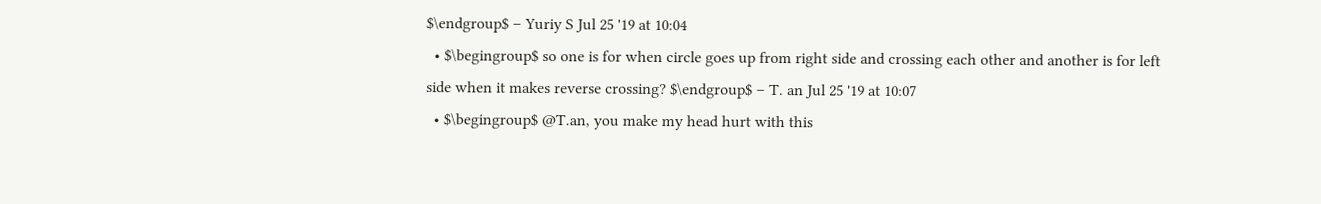$\endgroup$ – Yuriy S Jul 25 '19 at 10:04
  • $\begingroup$ so one is for when circle goes up from right side and crossing each other and another is for left side when it makes reverse crossing? $\endgroup$ – T. an Jul 25 '19 at 10:07
  • $\begingroup$ @T.an, you make my head hurt with this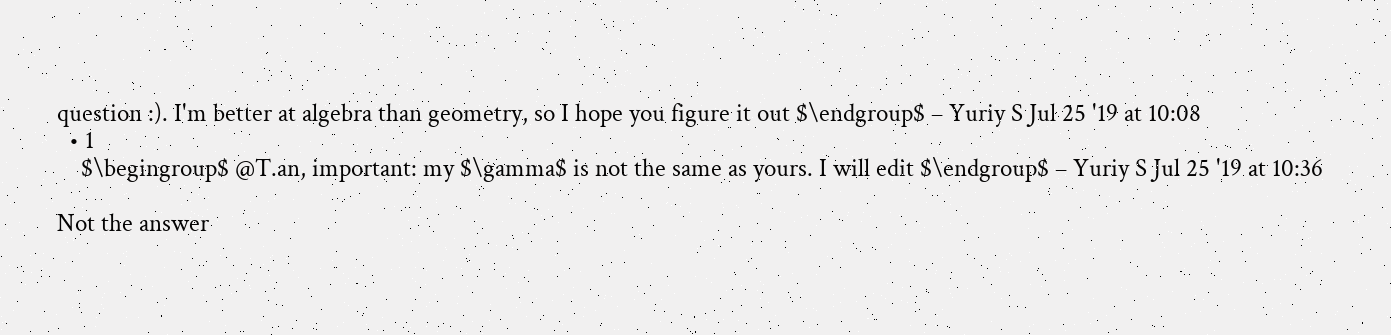question :). I'm better at algebra than geometry, so I hope you figure it out $\endgroup$ – Yuriy S Jul 25 '19 at 10:08
  • 1
    $\begingroup$ @T.an, important: my $\gamma$ is not the same as yours. I will edit $\endgroup$ – Yuriy S Jul 25 '19 at 10:36

Not the answer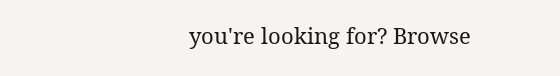you're looking for? Browse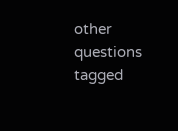other questions tagged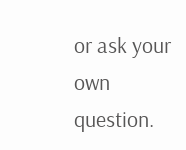or ask your own question.